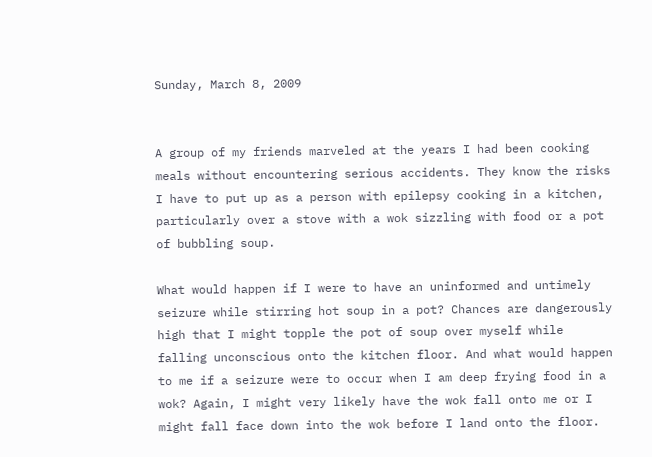Sunday, March 8, 2009


A group of my friends marveled at the years I had been cooking meals without encountering serious accidents. They know the risks I have to put up as a person with epilepsy cooking in a kitchen, particularly over a stove with a wok sizzling with food or a pot of bubbling soup.

What would happen if I were to have an uninformed and untimely seizure while stirring hot soup in a pot? Chances are dangerously high that I might topple the pot of soup over myself while falling unconscious onto the kitchen floor. And what would happen to me if a seizure were to occur when I am deep frying food in a wok? Again, I might very likely have the wok fall onto me or I might fall face down into the wok before I land onto the floor.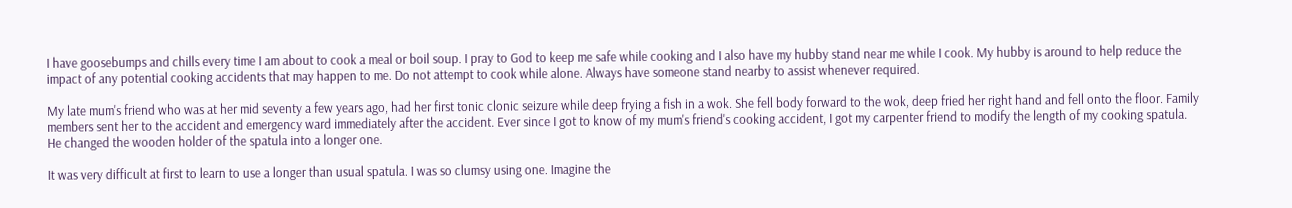I have goosebumps and chills every time I am about to cook a meal or boil soup. I pray to God to keep me safe while cooking and I also have my hubby stand near me while I cook. My hubby is around to help reduce the impact of any potential cooking accidents that may happen to me. Do not attempt to cook while alone. Always have someone stand nearby to assist whenever required.

My late mum's friend who was at her mid seventy a few years ago, had her first tonic clonic seizure while deep frying a fish in a wok. She fell body forward to the wok, deep fried her right hand and fell onto the floor. Family members sent her to the accident and emergency ward immediately after the accident. Ever since I got to know of my mum's friend's cooking accident, I got my carpenter friend to modify the length of my cooking spatula. He changed the wooden holder of the spatula into a longer one.

It was very difficult at first to learn to use a longer than usual spatula. I was so clumsy using one. Imagine the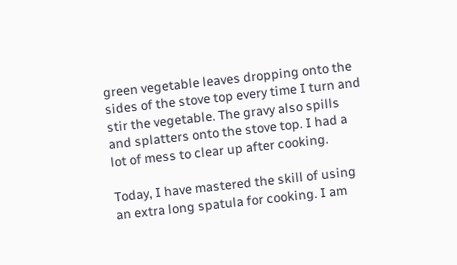green vegetable leaves dropping onto the sides of the stove top every time I turn and stir the vegetable. The gravy also spills and splatters onto the stove top. I had a lot of mess to clear up after cooking.

Today, I have mastered the skill of using an extra long spatula for cooking. I am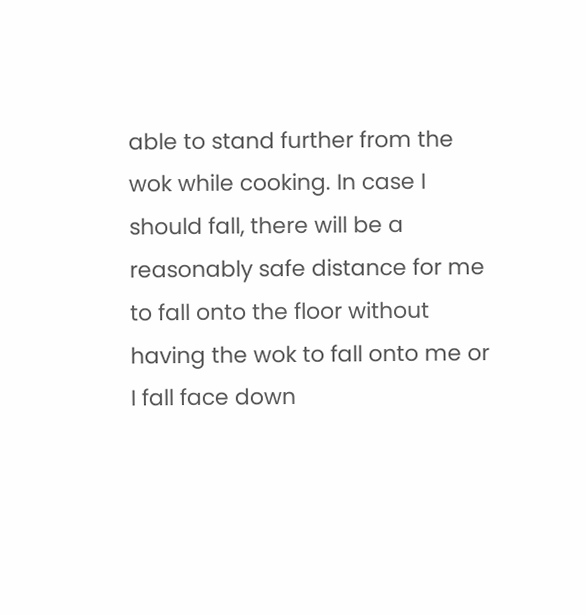able to stand further from the wok while cooking. In case I should fall, there will be a reasonably safe distance for me to fall onto the floor without having the wok to fall onto me or I fall face down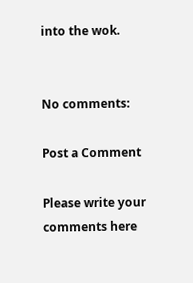into the wok.


No comments:

Post a Comment

Please write your comments here